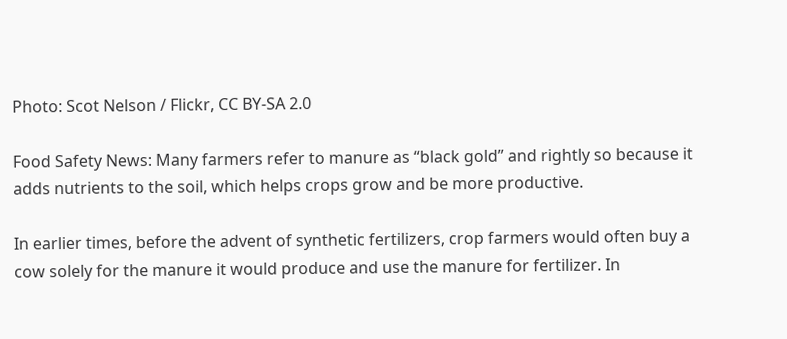Photo: Scot Nelson / Flickr, CC BY-SA 2.0

Food Safety News: Many farmers refer to manure as “black gold” and rightly so because it adds nutrients to the soil, which helps crops grow and be more productive.

In earlier times, before the advent of synthetic fertilizers, crop farmers would often buy a cow solely for the manure it would produce and use the manure for fertilizer. In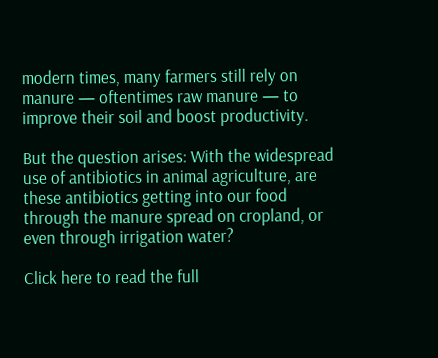modern times, many farmers still rely on manure — oftentimes raw manure — to improve their soil and boost productivity.

But the question arises: With the widespread use of antibiotics in animal agriculture, are these antibiotics getting into our food through the manure spread on cropland, or even through irrigation water?

Click here to read the full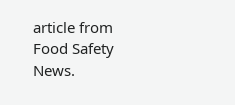article from Food Safety News.